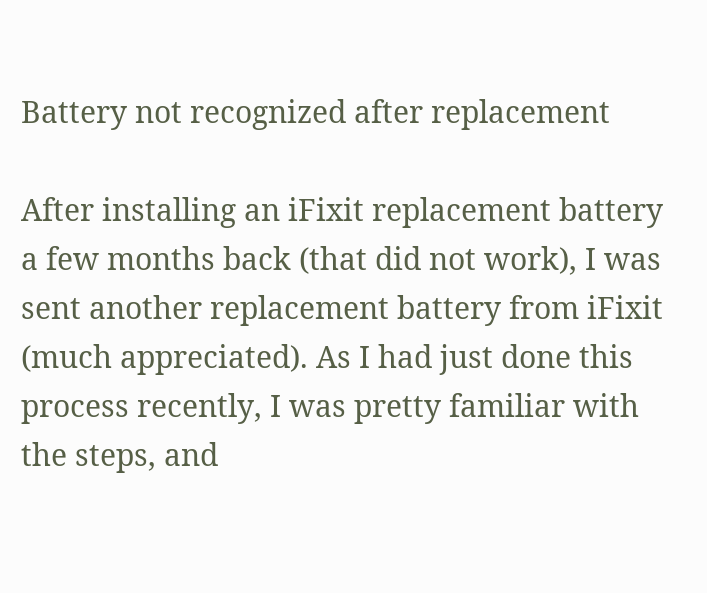Battery not recognized after replacement

After installing an iFixit replacement battery a few months back (that did not work), I was sent another replacement battery from iFixit (much appreciated). As I had just done this process recently, I was pretty familiar with the steps, and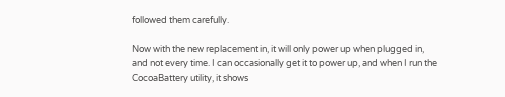followed them carefully.

Now with the new replacement in, it will only power up when plugged in, and not every time. I can occasionally get it to power up, and when I run the CocoaBattery utility, it shows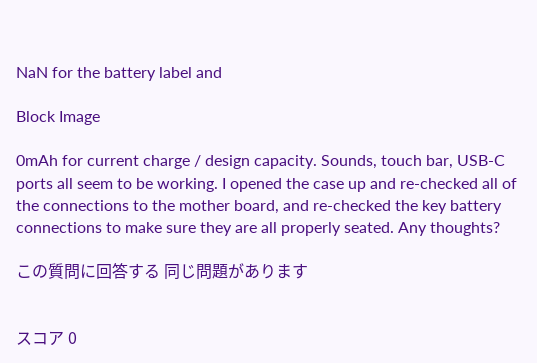NaN for the battery label and

Block Image

0mAh for current charge / design capacity. Sounds, touch bar, USB-C ports all seem to be working. I opened the case up and re-checked all of the connections to the mother board, and re-checked the key battery connections to make sure they are all properly seated. Any thoughts?

この質問に回答する 同じ問題があります


スコア 0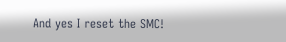And yes I reset the SMC!